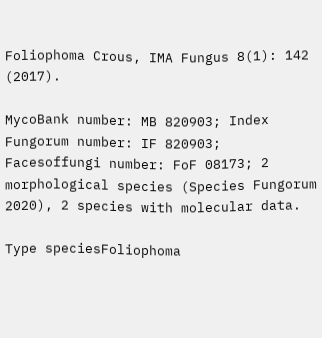Foliophoma Crous, IMA Fungus 8(1): 142 (2017).

MycoBank number: MB 820903; Index Fungorum number: IF 820903; Facesoffungi number: FoF 08173; 2 morphological species (Species Fungorum 2020), 2 species with molecular data.

Type speciesFoliophoma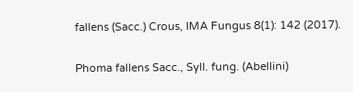fallens (Sacc.) Crous, IMA Fungus 8(1): 142 (2017).

Phoma fallens Sacc., Syll. fung. (Abellini)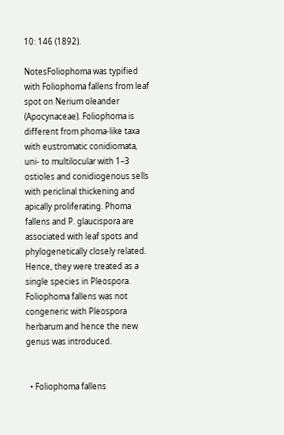10: 146 (1892).

NotesFoliophoma was typified with Foliophoma fallens from leaf spot on Nerium oleander (Apocynaceae). Foliophoma is different from phoma-like taxa with eustromatic conidiomata, uni- to multilocular with 1–3 ostioles and conidiogenous sells with periclinal thickening and apically proliferating. Phoma fallens and P. glaucispora are associated with leaf spots and phylogenetically closely related. Hence, they were treated as a single species in Pleospora. Foliophoma fallens was not congeneric with Pleospora herbarum and hence the new genus was introduced.


  • Foliophoma fallens